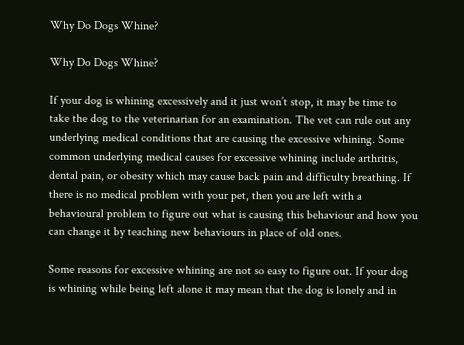Why Do Dogs Whine?

Why Do Dogs Whine?

If your dog is whining excessively and it just won’t stop, it may be time to take the dog to the veterinarian for an examination. The vet can rule out any underlying medical conditions that are causing the excessive whining. Some common underlying medical causes for excessive whining include arthritis, dental pain, or obesity which may cause back pain and difficulty breathing. If there is no medical problem with your pet, then you are left with a behavioural problem to figure out what is causing this behaviour and how you can change it by teaching new behaviours in place of old ones.

Some reasons for excessive whining are not so easy to figure out. If your dog is whining while being left alone it may mean that the dog is lonely and in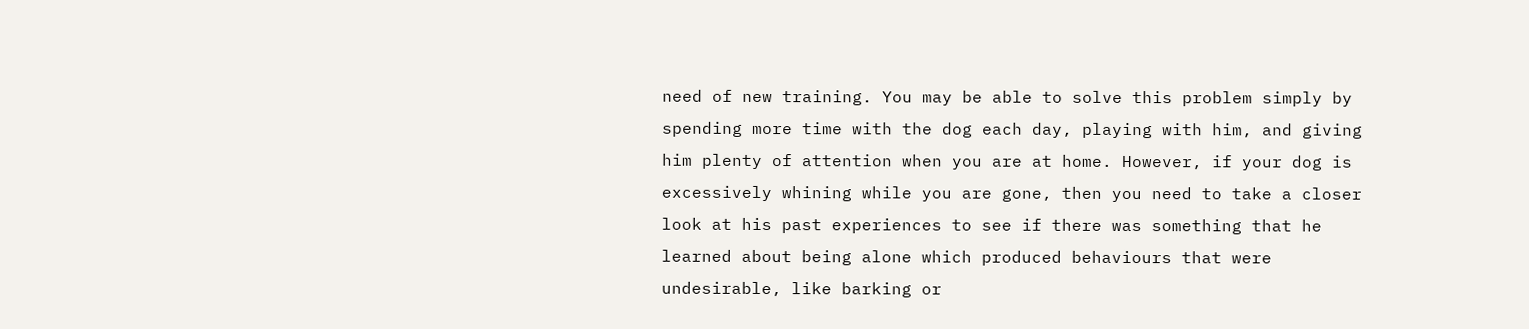need of new training. You may be able to solve this problem simply by spending more time with the dog each day, playing with him, and giving him plenty of attention when you are at home. However, if your dog is excessively whining while you are gone, then you need to take a closer look at his past experiences to see if there was something that he learned about being alone which produced behaviours that were undesirable, like barking or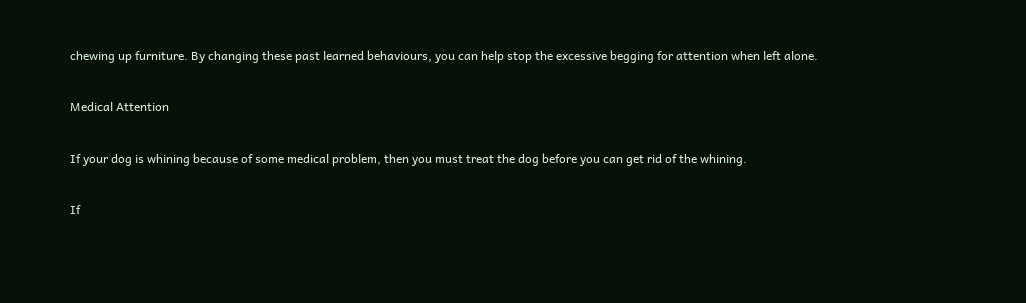chewing up furniture. By changing these past learned behaviours, you can help stop the excessive begging for attention when left alone.

Medical Attention

If your dog is whining because of some medical problem, then you must treat the dog before you can get rid of the whining.

If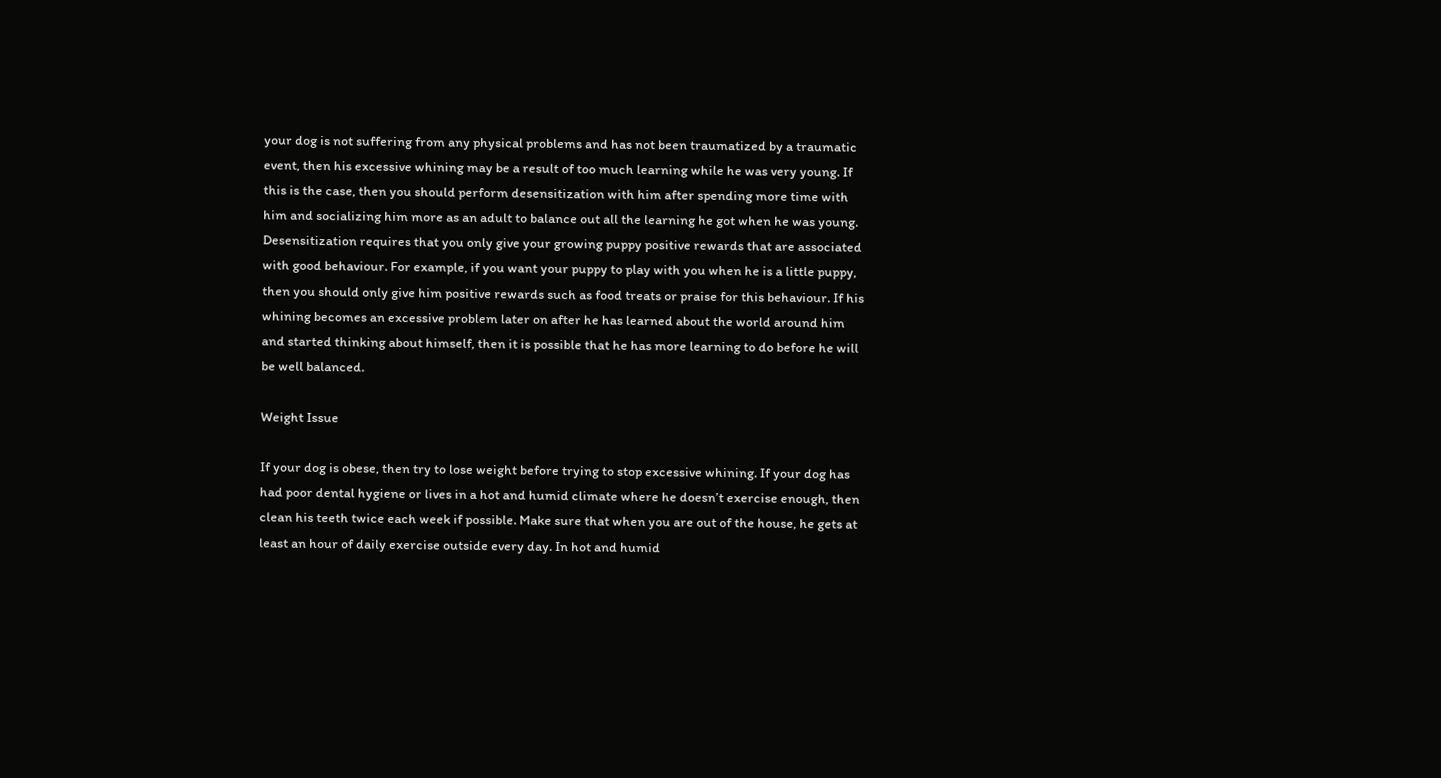your dog is not suffering from any physical problems and has not been traumatized by a traumatic event, then his excessive whining may be a result of too much learning while he was very young. If this is the case, then you should perform desensitization with him after spending more time with him and socializing him more as an adult to balance out all the learning he got when he was young. Desensitization requires that you only give your growing puppy positive rewards that are associated with good behaviour. For example, if you want your puppy to play with you when he is a little puppy, then you should only give him positive rewards such as food treats or praise for this behaviour. If his whining becomes an excessive problem later on after he has learned about the world around him and started thinking about himself, then it is possible that he has more learning to do before he will be well balanced.

Weight Issue

If your dog is obese, then try to lose weight before trying to stop excessive whining. If your dog has had poor dental hygiene or lives in a hot and humid climate where he doesn’t exercise enough, then clean his teeth twice each week if possible. Make sure that when you are out of the house, he gets at least an hour of daily exercise outside every day. In hot and humid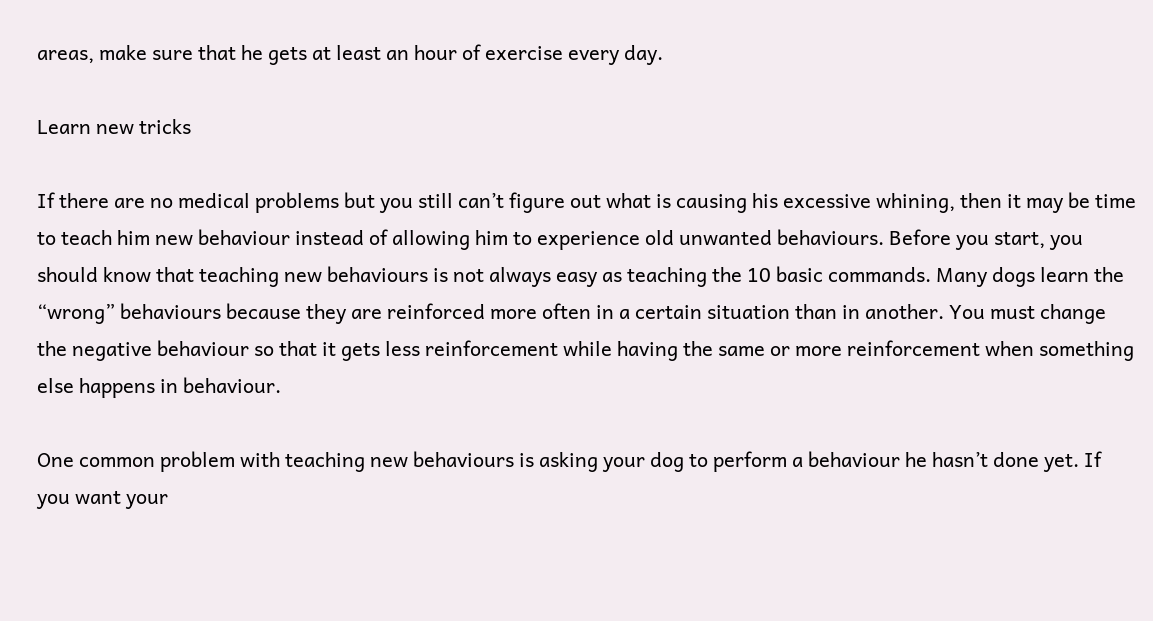areas, make sure that he gets at least an hour of exercise every day.

Learn new tricks

If there are no medical problems but you still can’t figure out what is causing his excessive whining, then it may be time to teach him new behaviour instead of allowing him to experience old unwanted behaviours. Before you start, you should know that teaching new behaviours is not always easy as teaching the 10 basic commands. Many dogs learn the “wrong” behaviours because they are reinforced more often in a certain situation than in another. You must change the negative behaviour so that it gets less reinforcement while having the same or more reinforcement when something else happens in behaviour.

One common problem with teaching new behaviours is asking your dog to perform a behaviour he hasn’t done yet. If you want your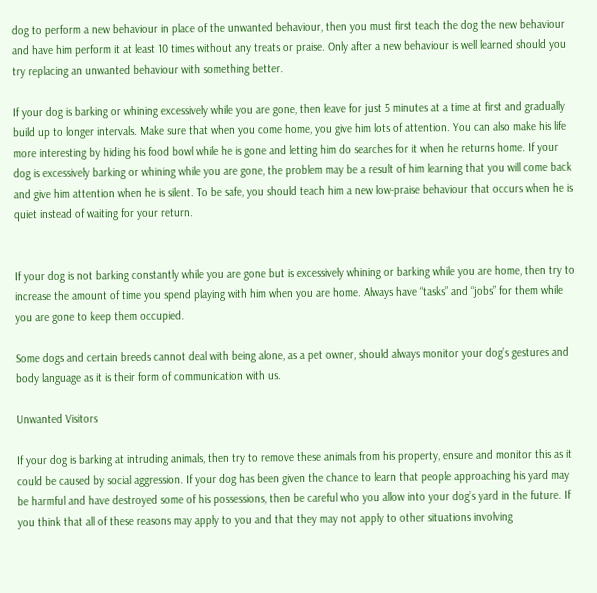dog to perform a new behaviour in place of the unwanted behaviour, then you must first teach the dog the new behaviour and have him perform it at least 10 times without any treats or praise. Only after a new behaviour is well learned should you try replacing an unwanted behaviour with something better.

If your dog is barking or whining excessively while you are gone, then leave for just 5 minutes at a time at first and gradually build up to longer intervals. Make sure that when you come home, you give him lots of attention. You can also make his life more interesting by hiding his food bowl while he is gone and letting him do searches for it when he returns home. If your dog is excessively barking or whining while you are gone, the problem may be a result of him learning that you will come back and give him attention when he is silent. To be safe, you should teach him a new low-praise behaviour that occurs when he is quiet instead of waiting for your return.


If your dog is not barking constantly while you are gone but is excessively whining or barking while you are home, then try to increase the amount of time you spend playing with him when you are home. Always have “tasks” and “jobs” for them while you are gone to keep them occupied.

Some dogs and certain breeds cannot deal with being alone, as a pet owner, should always monitor your dog’s gestures and body language as it is their form of communication with us.

Unwanted Visitors

If your dog is barking at intruding animals, then try to remove these animals from his property, ensure and monitor this as it could be caused by social aggression. If your dog has been given the chance to learn that people approaching his yard may be harmful and have destroyed some of his possessions, then be careful who you allow into your dog’s yard in the future. If you think that all of these reasons may apply to you and that they may not apply to other situations involving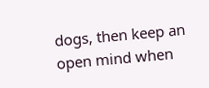dogs, then keep an open mind when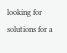looking for solutions for a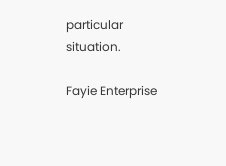particular situation.

Fayie Enterprise